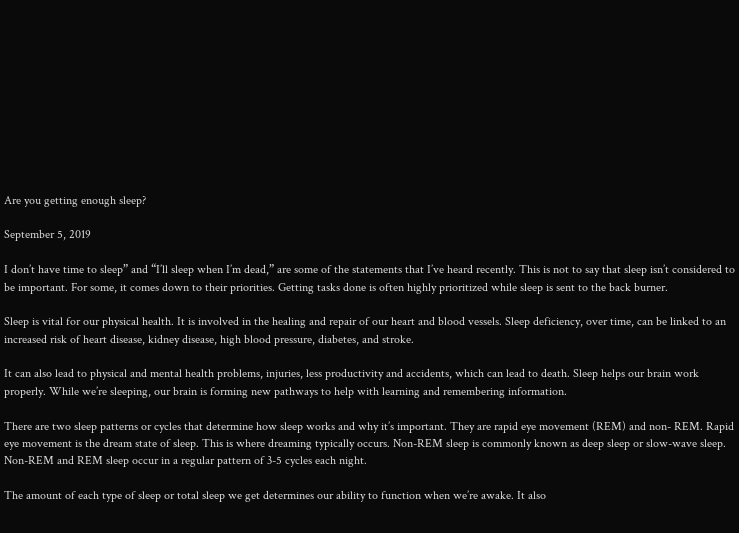Are you getting enough sleep?

September 5, 2019

I don’t have time to sleep” and “I’ll sleep when I’m dead,” are some of the statements that I’ve heard recently. This is not to say that sleep isn’t considered to be important. For some, it comes down to their priorities. Getting tasks done is often highly prioritized while sleep is sent to the back burner.

Sleep is vital for our physical health. It is involved in the healing and repair of our heart and blood vessels. Sleep deficiency, over time, can be linked to an increased risk of heart disease, kidney disease, high blood pressure, diabetes, and stroke.

It can also lead to physical and mental health problems, injuries, less productivity and accidents, which can lead to death. Sleep helps our brain work properly. While we’re sleeping, our brain is forming new pathways to help with learning and remembering information.

There are two sleep patterns or cycles that determine how sleep works and why it’s important. They are rapid eye movement (REM) and non- REM. Rapid eye movement is the dream state of sleep. This is where dreaming typically occurs. Non-REM sleep is commonly known as deep sleep or slow-wave sleep. Non-REM and REM sleep occur in a regular pattern of 3-5 cycles each night.

The amount of each type of sleep or total sleep we get determines our ability to function when we’re awake. It also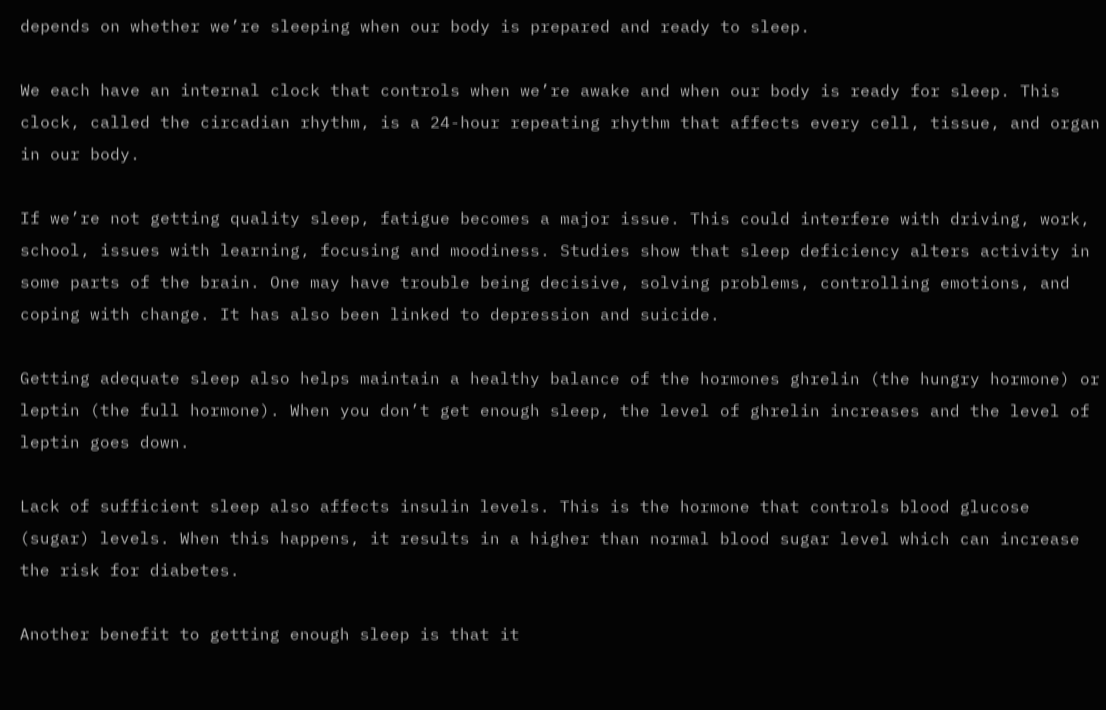depends on whether we’re sleeping when our body is prepared and ready to sleep.

We each have an internal clock that controls when we’re awake and when our body is ready for sleep. This clock, called the circadian rhythm, is a 24-hour repeating rhythm that affects every cell, tissue, and organ in our body.

If we’re not getting quality sleep, fatigue becomes a major issue. This could interfere with driving, work, school, issues with learning, focusing and moodiness. Studies show that sleep deficiency alters activity in some parts of the brain. One may have trouble being decisive, solving problems, controlling emotions, and coping with change. It has also been linked to depression and suicide.

Getting adequate sleep also helps maintain a healthy balance of the hormones ghrelin (the hungry hormone) or leptin (the full hormone). When you don’t get enough sleep, the level of ghrelin increases and the level of leptin goes down.

Lack of sufficient sleep also affects insulin levels. This is the hormone that controls blood glucose (sugar) levels. When this happens, it results in a higher than normal blood sugar level which can increase the risk for diabetes.

Another benefit to getting enough sleep is that it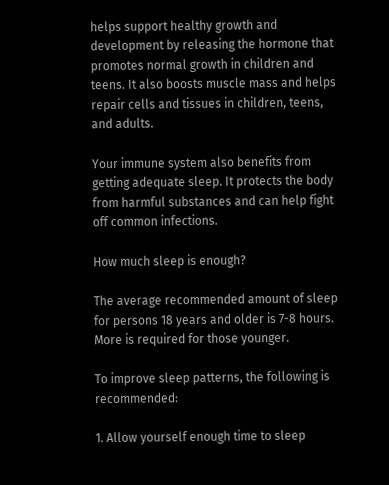helps support healthy growth and development by releasing the hormone that promotes normal growth in children and teens. It also boosts muscle mass and helps repair cells and tissues in children, teens, and adults.

Your immune system also benefits from getting adequate sleep. It protects the body from harmful substances and can help fight off common infections.

How much sleep is enough?

The average recommended amount of sleep for persons 18 years and older is 7-8 hours. More is required for those younger.

To improve sleep patterns, the following is recommended:

1. Allow yourself enough time to sleep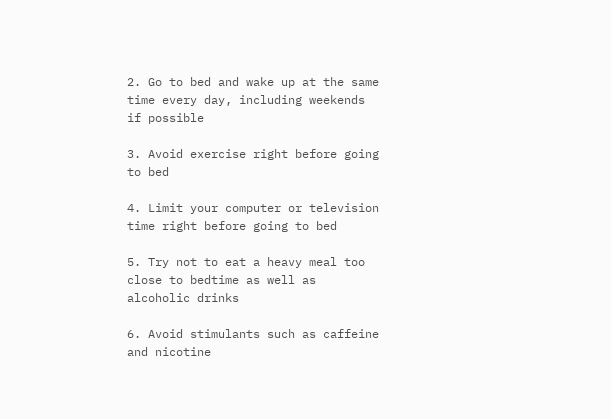2. Go to bed and wake up at the same time every day, including weekends if possible

3. Avoid exercise right before going to bed

4. Limit your computer or television time right before going to bed

5. Try not to eat a heavy meal too close to bedtime as well as alcoholic drinks

6. Avoid stimulants such as caffeine and nicotine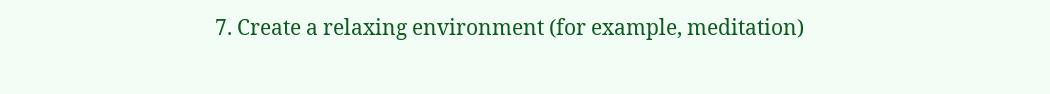7. Create a relaxing environment (for example, meditation)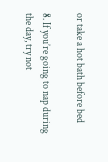or take a hot bath before bed

8. If you’re going to nap during the day, try not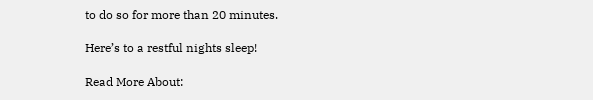to do so for more than 20 minutes.

Here’s to a restful nights sleep!

Read More About: